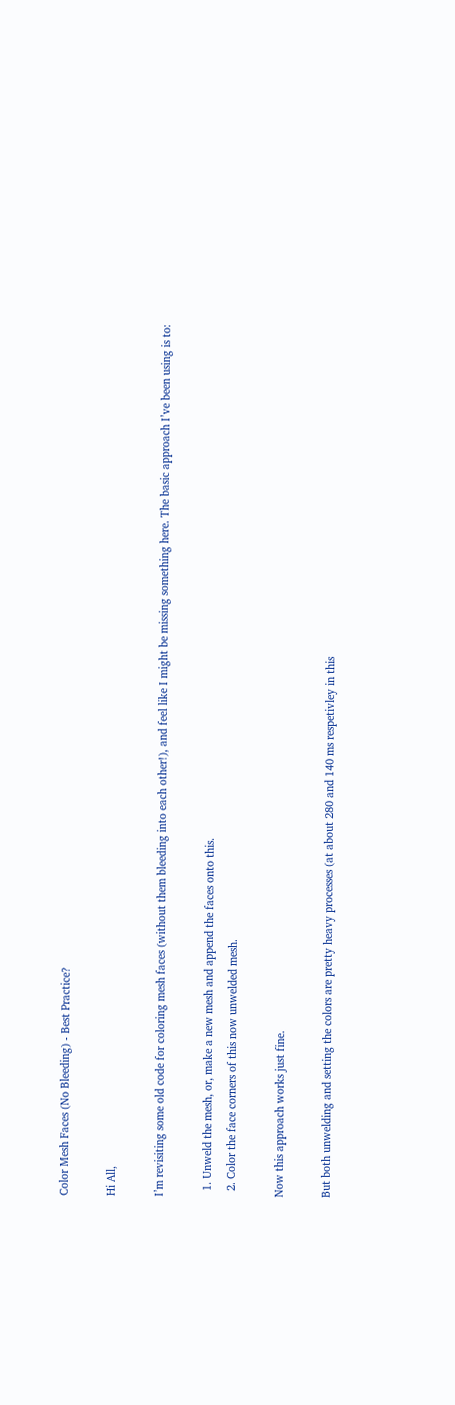Color Mesh Faces (No Bleeding) - Best Practice?

Hi All,

I’m revisiting some old code for coloring mesh faces (without them bleeding into each other!), and feel like I might be missing something here. The basic approach I’ve been using is to:

  1. Unweld the mesh, or, make a new mesh and append the faces onto this.
  2. Color the face corners of this now unwelded mesh.

Now this approach works just fine.

But both unwelding and setting the colors are pretty heavy processes (at about 280 and 140 ms respetivley in this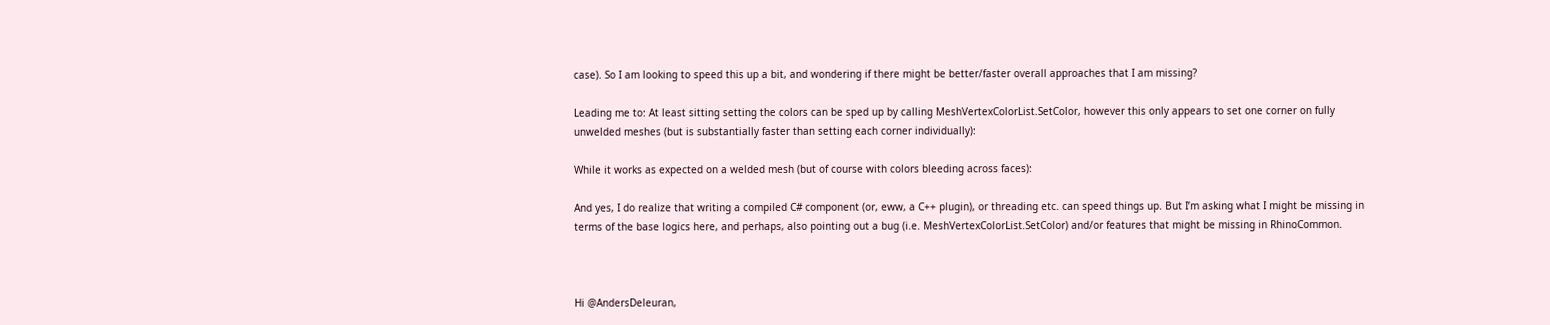case). So I am looking to speed this up a bit, and wondering if there might be better/faster overall approaches that I am missing?

Leading me to: At least sitting setting the colors can be sped up by calling MeshVertexColorList.SetColor, however this only appears to set one corner on fully unwelded meshes (but is substantially faster than setting each corner individually):

While it works as expected on a welded mesh (but of course with colors bleeding across faces):

And yes, I do realize that writing a compiled C# component (or, eww, a C++ plugin), or threading etc. can speed things up. But I’m asking what I might be missing in terms of the base logics here, and perhaps, also pointing out a bug (i.e. MeshVertexColorList.SetColor) and/or features that might be missing in RhinoCommon.



Hi @AndersDeleuran,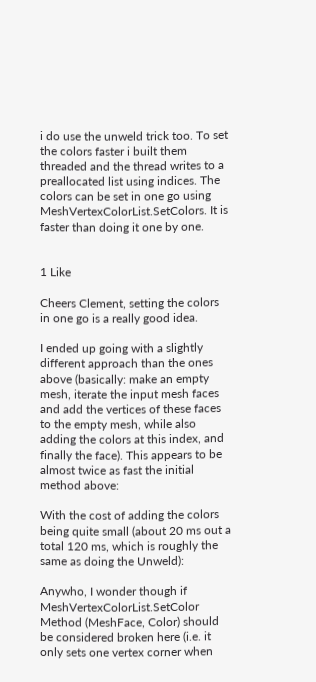i do use the unweld trick too. To set the colors faster i built them threaded and the thread writes to a preallocated list using indices. The colors can be set in one go using MeshVertexColorList.SetColors. It is faster than doing it one by one.


1 Like

Cheers Clement, setting the colors in one go is a really good idea.

I ended up going with a slightly different approach than the ones above (basically: make an empty mesh, iterate the input mesh faces and add the vertices of these faces to the empty mesh, while also adding the colors at this index, and finally the face). This appears to be almost twice as fast the initial method above:

With the cost of adding the colors being quite small (about 20 ms out a total 120 ms, which is roughly the same as doing the Unweld):

Anywho, I wonder though if MeshVertexColorList.SetColor Method (MeshFace, Color) should be considered broken here (i.e. it only sets one vertex corner when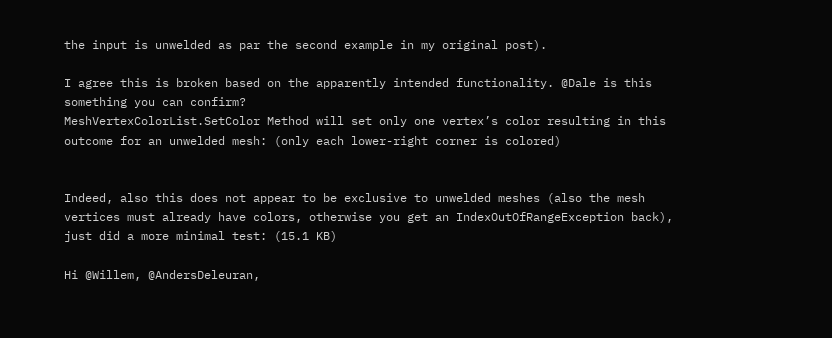the input is unwelded as par the second example in my original post).

I agree this is broken based on the apparently intended functionality. @Dale is this something you can confirm?
MeshVertexColorList.SetColor Method will set only one vertex’s color resulting in this outcome for an unwelded mesh: (only each lower-right corner is colored)


Indeed, also this does not appear to be exclusive to unwelded meshes (also the mesh vertices must already have colors, otherwise you get an IndexOutOfRangeException back), just did a more minimal test: (15.1 KB)

Hi @Willem, @AndersDeleuran,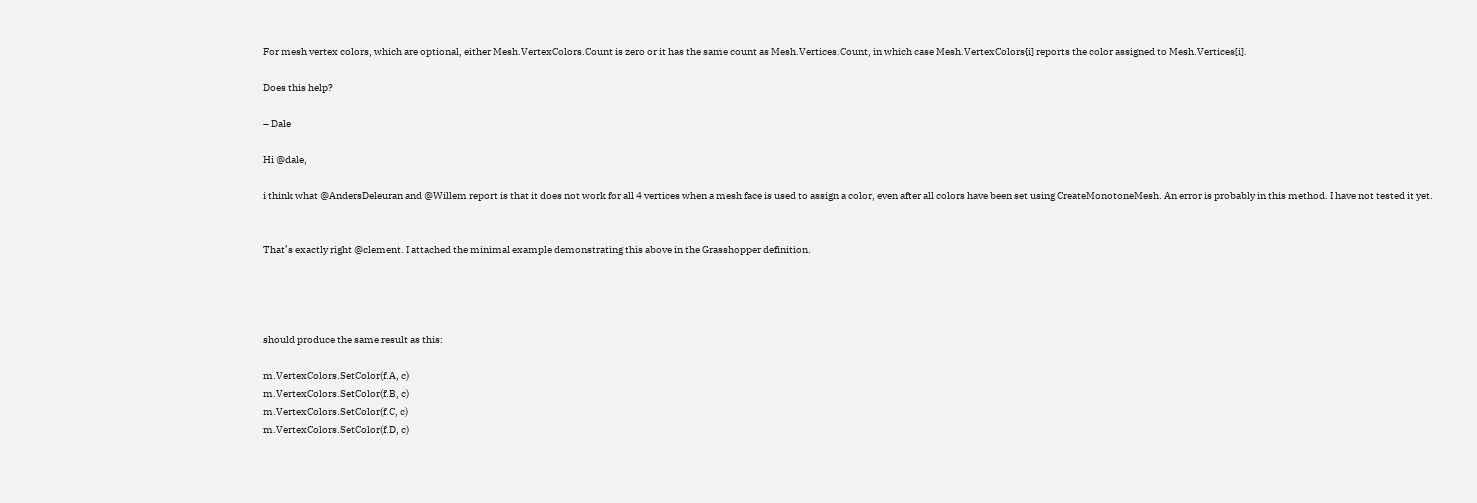For mesh vertex colors, which are optional, either Mesh.VertexColors.Count is zero or it has the same count as Mesh.Vertices.Count, in which case Mesh.VertexColors{i] reports the color assigned to Mesh.Vertices[i].

Does this help?

– Dale

Hi @dale,

i think what @AndersDeleuran and @Willem report is that it does not work for all 4 vertices when a mesh face is used to assign a color, even after all colors have been set using CreateMonotoneMesh. An error is probably in this method. I have not tested it yet.


That’s exactly right @clement. I attached the minimal example demonstrating this above in the Grasshopper definition.




should produce the same result as this:

m.VertexColors.SetColor(f.A, c)
m.VertexColors.SetColor(f.B, c)
m.VertexColors.SetColor(f.C, c)
m.VertexColors.SetColor(f.D, c)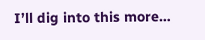I’ll dig into this more…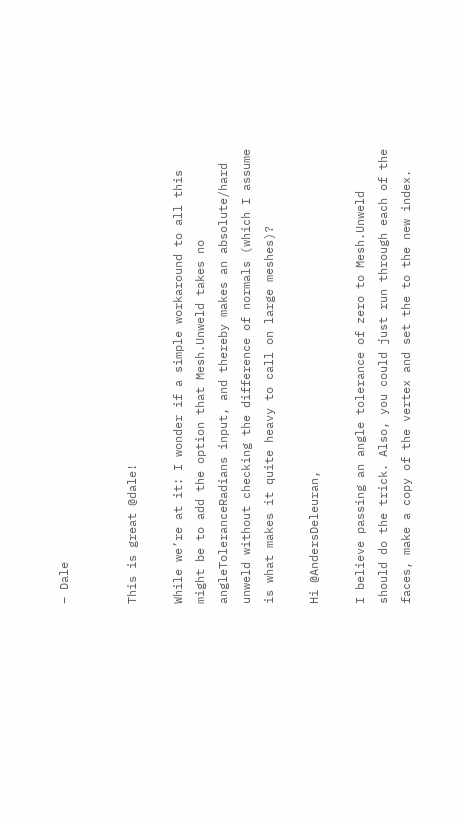– Dale


This is great @dale!

While we’re at it: I wonder if a simple workaround to all this might be to add the option that Mesh.Unweld takes no angleToleranceRadians input, and thereby makes an absolute/hard unweld without checking the difference of normals (which I assume is what makes it quite heavy to call on large meshes)?

Hi @AndersDeleuran,

I believe passing an angle tolerance of zero to Mesh.Unweld should do the trick. Also, you could just run through each of the faces, make a copy of the vertex and set the to the new index.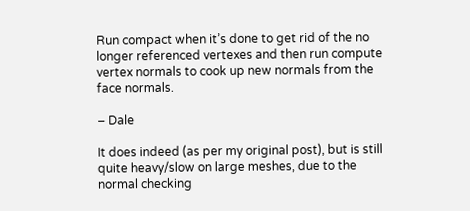Run compact when it’s done to get rid of the no longer referenced vertexes and then run compute vertex normals to cook up new normals from the face normals.

– Dale

It does indeed (as per my original post), but is still quite heavy/slow on large meshes, due to the normal checking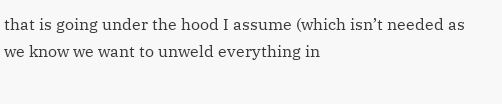that is going under the hood I assume (which isn’t needed as we know we want to unweld everything in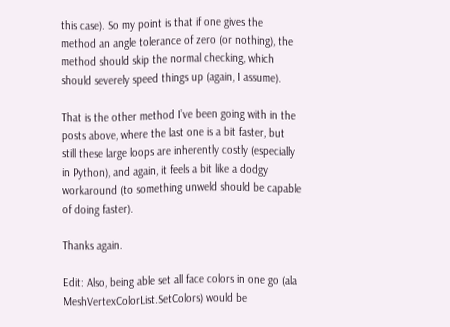this case). So my point is that if one gives the method an angle tolerance of zero (or nothing), the method should skip the normal checking, which should severely speed things up (again, I assume).

That is the other method I’ve been going with in the posts above, where the last one is a bit faster, but still these large loops are inherently costly (especially in Python), and again, it feels a bit like a dodgy workaround (to something unweld should be capable of doing faster).

Thanks again.

Edit: Also, being able set all face colors in one go (ala MeshVertexColorList.SetColors) would be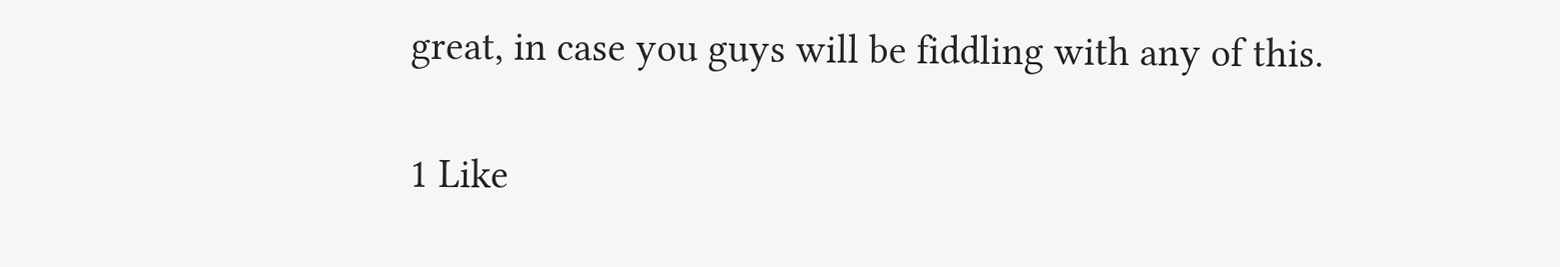great, in case you guys will be fiddling with any of this.

1 Like